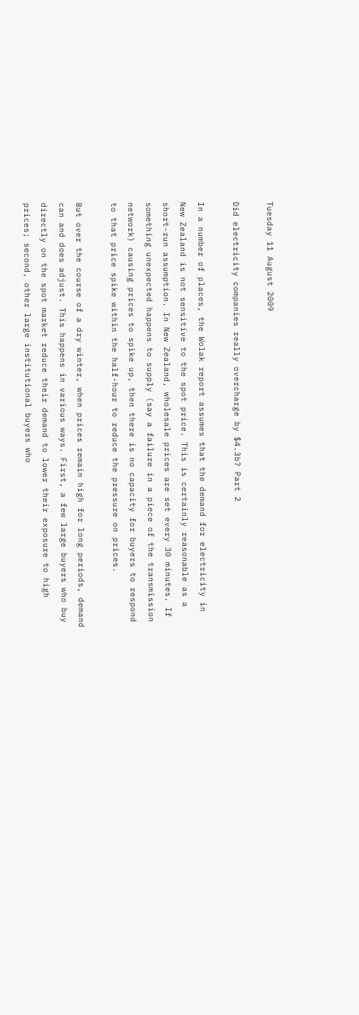Tuesday 11 August 2009

Did electricity companies really overcharge by $4.3b? Part 2

In a number of places, the Wolak report assumes that the demand for electricity in New Zealand is not sensitive to the spot price. This is certainly reasonable as a short-run assumption. In New Zealand, wholesale prices are set every 30 minutes. If something unexpected happens to supply (say a failure in a piece of the transmission network) causing prices to spike up, then there is no capacity for buyers to respond to that price spike within the half-hour to reduce the pressure on prices.

But over the course of a dry winter, when prices remain high for long periods, demand can and does adjust. This happens in various ways. First, a few large buyers who buy directly on the spot market reduce their demand to lower their exposure to high prices; second, other large institutional buyers who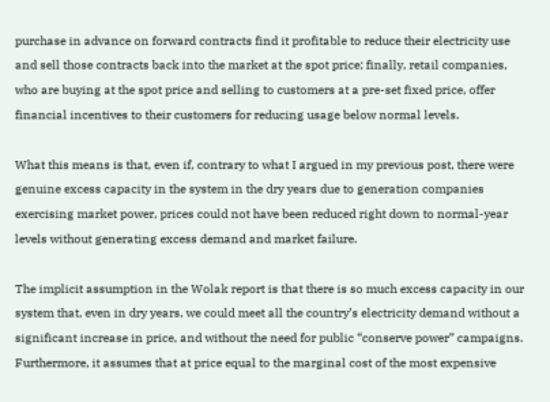purchase in advance on forward contracts find it profitable to reduce their electricity use and sell those contracts back into the market at the spot price; finally, retail companies, who are buying at the spot price and selling to customers at a pre-set fixed price, offer financial incentives to their customers for reducing usage below normal levels.

What this means is that, even if, contrary to what I argued in my previous post, there were genuine excess capacity in the system in the dry years due to generation companies exercising market power, prices could not have been reduced right down to normal-year levels without generating excess demand and market failure.

The implicit assumption in the Wolak report is that there is so much excess capacity in our system that, even in dry years, we could meet all the country’s electricity demand without a significant increase in price, and without the need for public “conserve power” campaigns. Furthermore, it assumes that at price equal to the marginal cost of the most expensive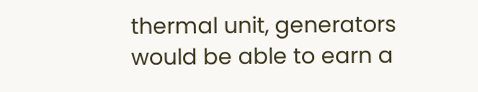thermal unit, generators would be able to earn a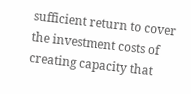sufficient return to cover the investment costs of creating capacity that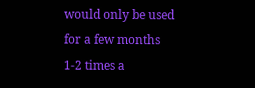would only be used for a few months 1-2 times a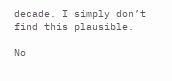decade. I simply don’t find this plausible.

No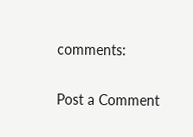comments:

Post a Comment